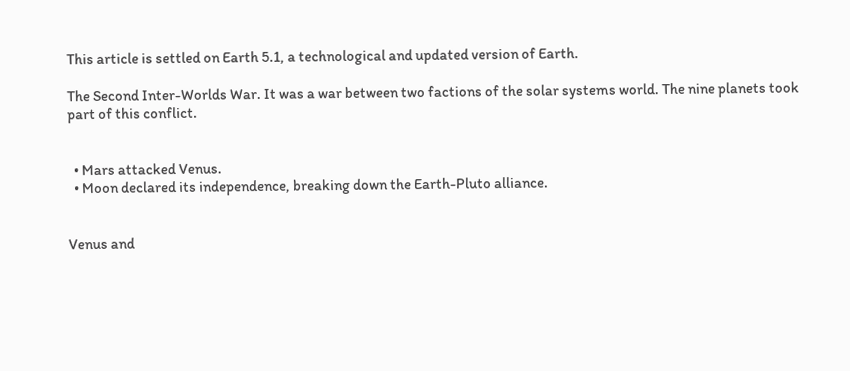This article is settled on Earth 5.1, a technological and updated version of Earth.

The Second Inter-Worlds War. It was a war between two factions of the solar systems world. The nine planets took part of this conflict.


  • Mars attacked Venus.
  • Moon declared its independence, breaking down the Earth-Pluto alliance.


Venus and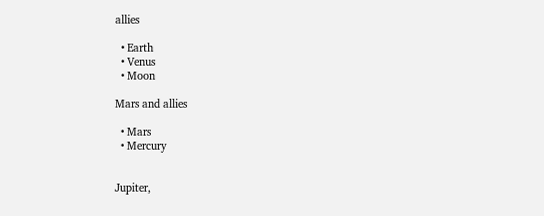allies

  • Earth
  • Venus
  • Moon

Mars and allies

  • Mars
  • Mercury


Jupiter,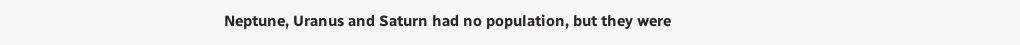Neptune, Uranus and Saturn had no population, but they were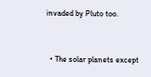invaded by Pluto too.


  • The solar planets except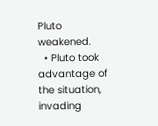Pluto weakened.
  • Pluto took advantage of the situation, invading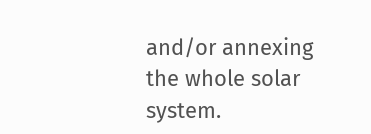and/or annexing the whole solar system.